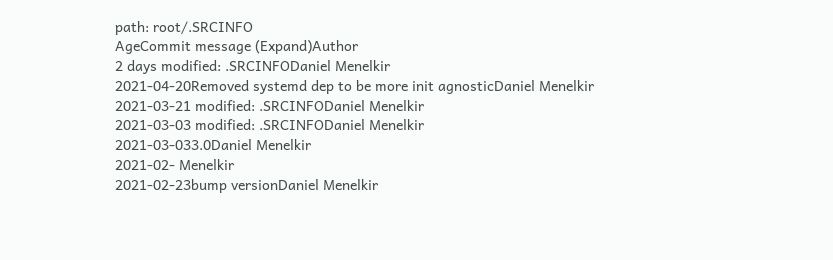path: root/.SRCINFO
AgeCommit message (Expand)Author
2 days modified: .SRCINFODaniel Menelkir
2021-04-20Removed systemd dep to be more init agnosticDaniel Menelkir
2021-03-21 modified: .SRCINFODaniel Menelkir
2021-03-03 modified: .SRCINFODaniel Menelkir
2021-03-033.0Daniel Menelkir
2021-02- Menelkir
2021-02-23bump versionDaniel Menelkir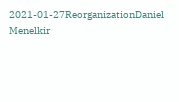2021-01-27ReorganizationDaniel Menelkir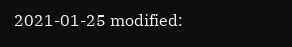2021-01-25 modified: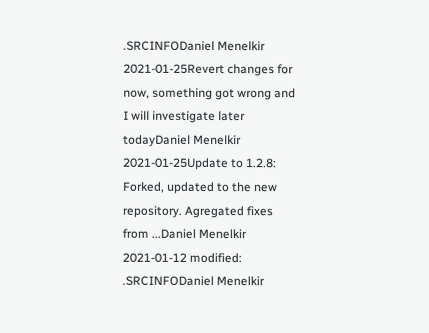.SRCINFODaniel Menelkir
2021-01-25Revert changes for now, something got wrong and I will investigate later todayDaniel Menelkir
2021-01-25Update to 1.2.8: Forked, updated to the new repository. Agregated fixes from ...Daniel Menelkir
2021-01-12 modified: .SRCINFODaniel Menelkir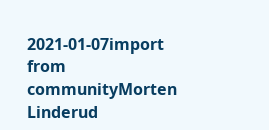2021-01-07import from communityMorten Linderud